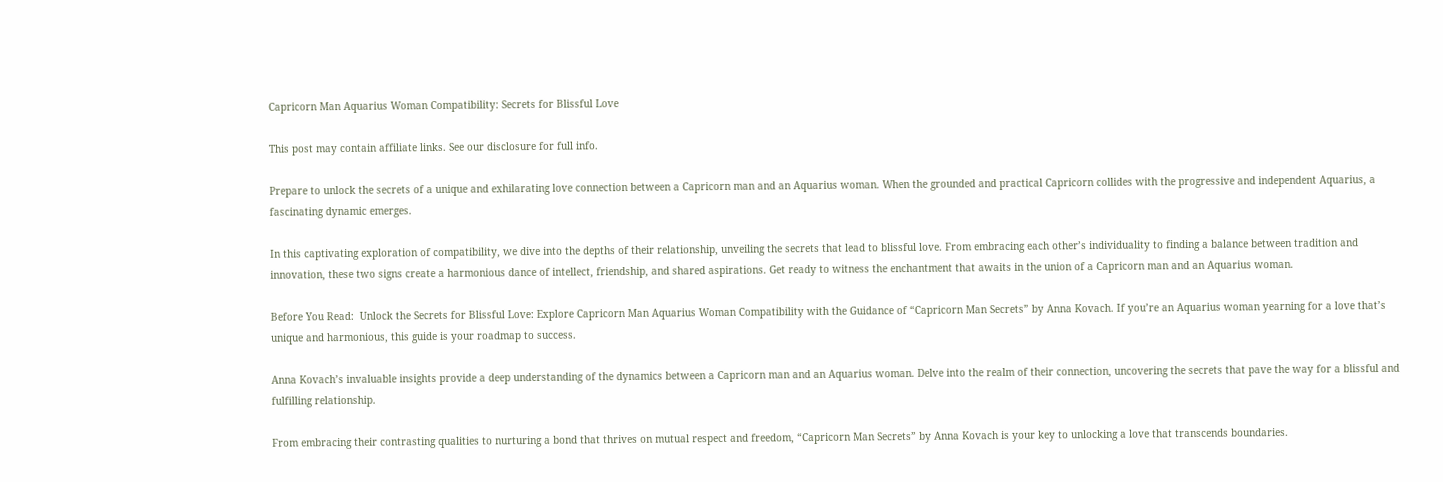Capricorn Man Aquarius Woman Compatibility: Secrets for Blissful Love

This post may contain affiliate links. See our disclosure for full info.

Prepare to unlock the secrets of a unique and exhilarating love connection between a Capricorn man and an Aquarius woman. When the grounded and practical Capricorn collides with the progressive and independent Aquarius, a fascinating dynamic emerges.

In this captivating exploration of compatibility, we dive into the depths of their relationship, unveiling the secrets that lead to blissful love. From embracing each other’s individuality to finding a balance between tradition and innovation, these two signs create a harmonious dance of intellect, friendship, and shared aspirations. Get ready to witness the enchantment that awaits in the union of a Capricorn man and an Aquarius woman.

Before You Read:  Unlock the Secrets for Blissful Love: Explore Capricorn Man Aquarius Woman Compatibility with the Guidance of “Capricorn Man Secrets” by Anna Kovach. If you’re an Aquarius woman yearning for a love that’s unique and harmonious, this guide is your roadmap to success.

Anna Kovach’s invaluable insights provide a deep understanding of the dynamics between a Capricorn man and an Aquarius woman. Delve into the realm of their connection, uncovering the secrets that pave the way for a blissful and fulfilling relationship.

From embracing their contrasting qualities to nurturing a bond that thrives on mutual respect and freedom, “Capricorn Man Secrets” by Anna Kovach is your key to unlocking a love that transcends boundaries.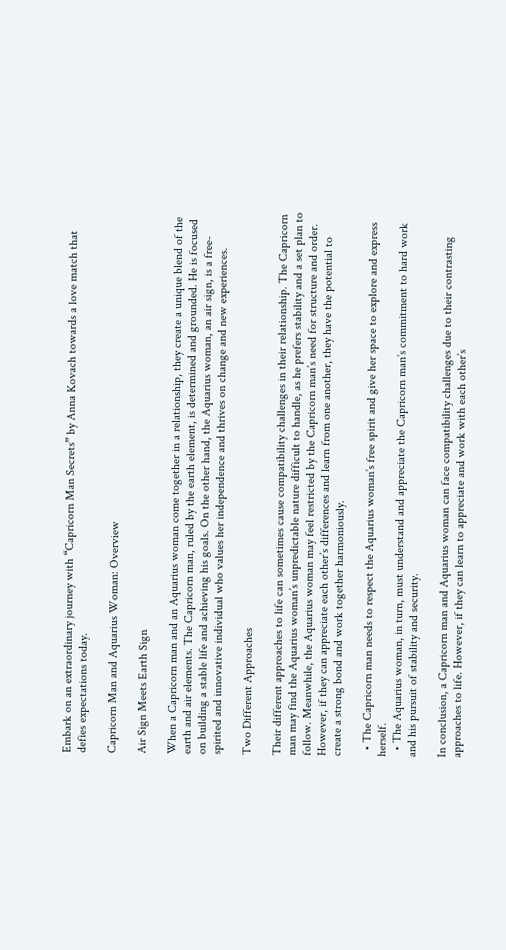Embark on an extraordinary journey with “Capricorn Man Secrets” by Anna Kovach towards a love match that defies expectations today.

Capricorn Man and Aquarius Woman: Overview

Air Sign Meets Earth Sign

When a Capricorn man and an Aquarius woman come together in a relationship, they create a unique blend of the earth and air elements. The Capricorn man, ruled by the earth element, is determined and grounded. He is focused on building a stable life and achieving his goals. On the other hand, the Aquarius woman, an air sign, is a free-spirited and innovative individual who values her independence and thrives on change and new experiences.

Two Different Approaches

Their different approaches to life can sometimes cause compatibility challenges in their relationship. The Capricorn man may find the Aquarius woman’s unpredictable nature difficult to handle, as he prefers stability and a set plan to follow. Meanwhile, the Aquarius woman may feel restricted by the Capricorn man’s need for structure and order. However, if they can appreciate each other’s differences and learn from one another, they have the potential to create a strong bond and work together harmoniously.

  • The Capricorn man needs to respect the Aquarius woman’s free spirit and give her space to explore and express herself.
  • The Aquarius woman, in turn, must understand and appreciate the Capricorn man’s commitment to hard work and his pursuit of stability and security.

In conclusion, a Capricorn man and Aquarius woman can face compatibility challenges due to their contrasting approaches to life. However, if they can learn to appreciate and work with each other’s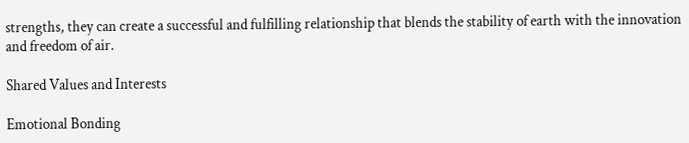strengths, they can create a successful and fulfilling relationship that blends the stability of earth with the innovation and freedom of air.

Shared Values and Interests

Emotional Bonding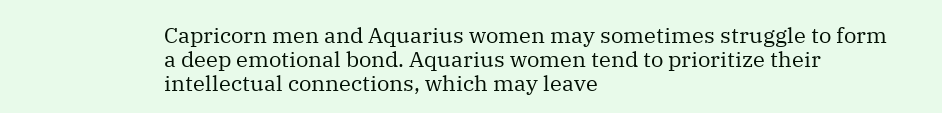Capricorn men and Aquarius women may sometimes struggle to form a deep emotional bond. Aquarius women tend to prioritize their intellectual connections, which may leave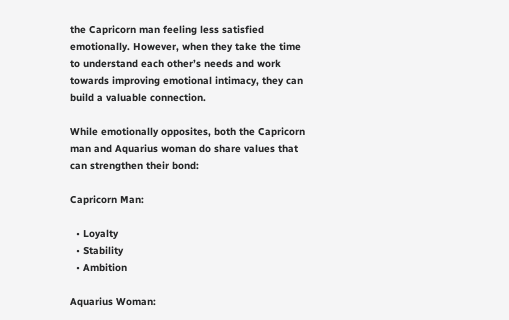the Capricorn man feeling less satisfied emotionally. However, when they take the time to understand each other’s needs and work towards improving emotional intimacy, they can build a valuable connection.

While emotionally opposites, both the Capricorn man and Aquarius woman do share values that can strengthen their bond:

Capricorn Man:

  • Loyalty
  • Stability
  • Ambition

Aquarius Woman: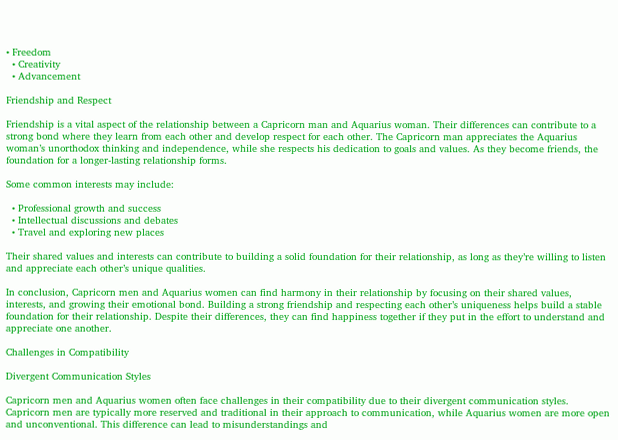• Freedom
  • Creativity
  • Advancement

Friendship and Respect

Friendship is a vital aspect of the relationship between a Capricorn man and Aquarius woman. Their differences can contribute to a strong bond where they learn from each other and develop respect for each other. The Capricorn man appreciates the Aquarius woman’s unorthodox thinking and independence, while she respects his dedication to goals and values. As they become friends, the foundation for a longer-lasting relationship forms.

Some common interests may include:

  • Professional growth and success
  • Intellectual discussions and debates
  • Travel and exploring new places

Their shared values and interests can contribute to building a solid foundation for their relationship, as long as they’re willing to listen and appreciate each other’s unique qualities.

In conclusion, Capricorn men and Aquarius women can find harmony in their relationship by focusing on their shared values, interests, and growing their emotional bond. Building a strong friendship and respecting each other’s uniqueness helps build a stable foundation for their relationship. Despite their differences, they can find happiness together if they put in the effort to understand and appreciate one another.

Challenges in Compatibility

Divergent Communication Styles

Capricorn men and Aquarius women often face challenges in their compatibility due to their divergent communication styles. Capricorn men are typically more reserved and traditional in their approach to communication, while Aquarius women are more open and unconventional. This difference can lead to misunderstandings and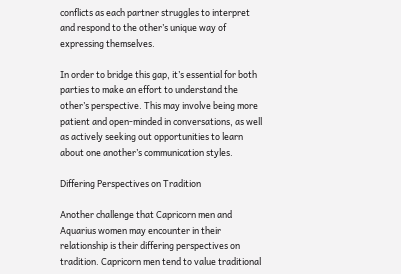conflicts as each partner struggles to interpret and respond to the other’s unique way of expressing themselves.

In order to bridge this gap, it’s essential for both parties to make an effort to understand the other’s perspective. This may involve being more patient and open-minded in conversations, as well as actively seeking out opportunities to learn about one another’s communication styles.

Differing Perspectives on Tradition

Another challenge that Capricorn men and Aquarius women may encounter in their relationship is their differing perspectives on tradition. Capricorn men tend to value traditional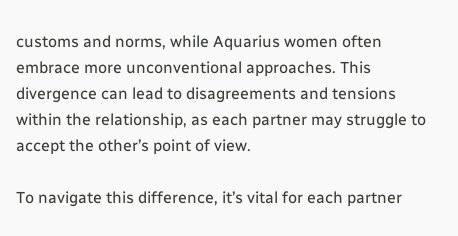customs and norms, while Aquarius women often embrace more unconventional approaches. This divergence can lead to disagreements and tensions within the relationship, as each partner may struggle to accept the other’s point of view.

To navigate this difference, it’s vital for each partner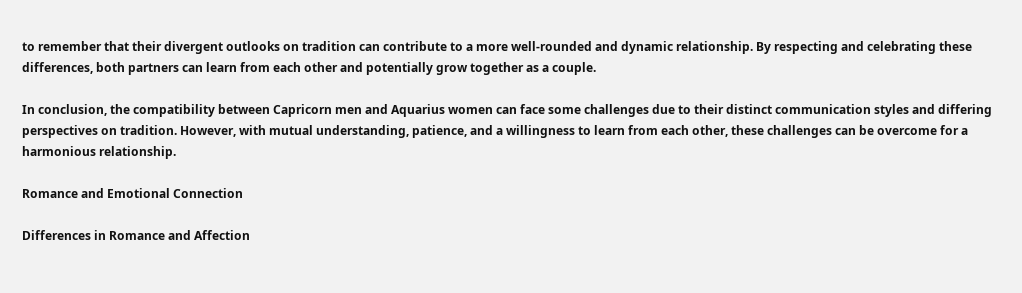to remember that their divergent outlooks on tradition can contribute to a more well-rounded and dynamic relationship. By respecting and celebrating these differences, both partners can learn from each other and potentially grow together as a couple.

In conclusion, the compatibility between Capricorn men and Aquarius women can face some challenges due to their distinct communication styles and differing perspectives on tradition. However, with mutual understanding, patience, and a willingness to learn from each other, these challenges can be overcome for a harmonious relationship.

Romance and Emotional Connection

Differences in Romance and Affection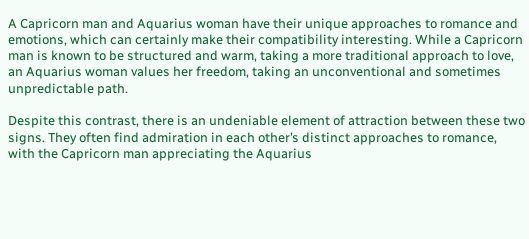A Capricorn man and Aquarius woman have their unique approaches to romance and emotions, which can certainly make their compatibility interesting. While a Capricorn man is known to be structured and warm, taking a more traditional approach to love, an Aquarius woman values her freedom, taking an unconventional and sometimes unpredictable path.

Despite this contrast, there is an undeniable element of attraction between these two signs. They often find admiration in each other’s distinct approaches to romance, with the Capricorn man appreciating the Aquarius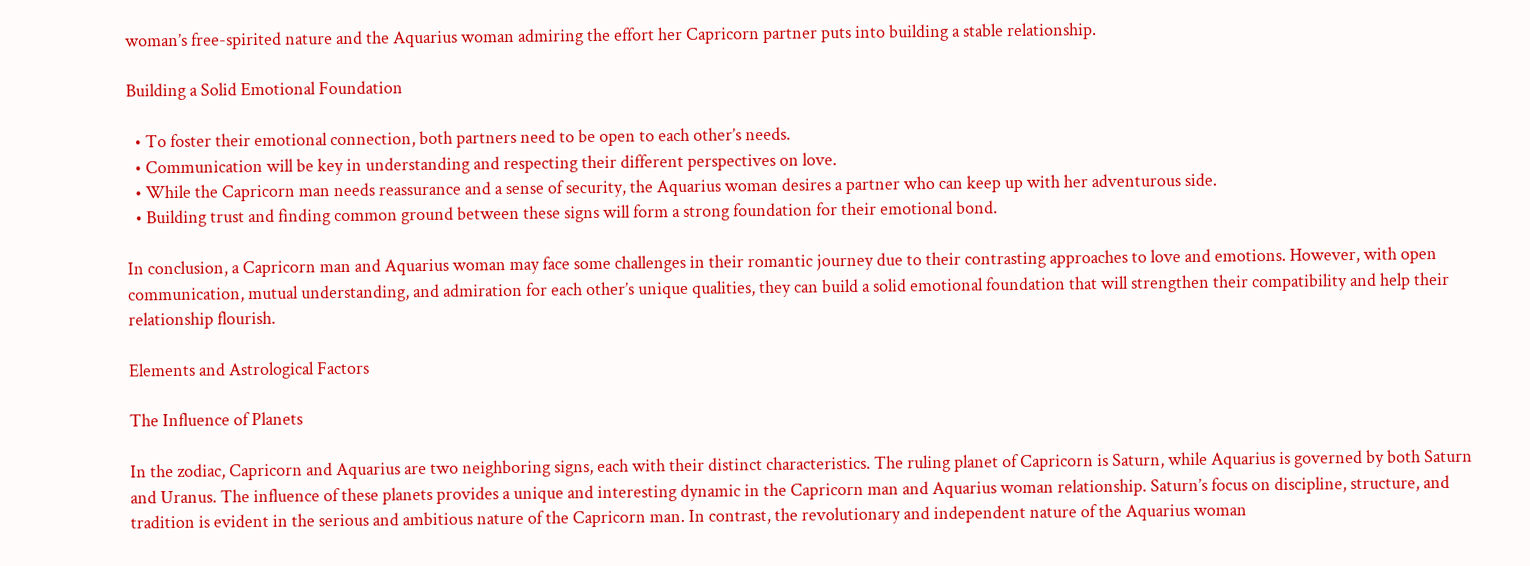woman’s free-spirited nature and the Aquarius woman admiring the effort her Capricorn partner puts into building a stable relationship.

Building a Solid Emotional Foundation

  • To foster their emotional connection, both partners need to be open to each other’s needs.
  • Communication will be key in understanding and respecting their different perspectives on love.
  • While the Capricorn man needs reassurance and a sense of security, the Aquarius woman desires a partner who can keep up with her adventurous side.
  • Building trust and finding common ground between these signs will form a strong foundation for their emotional bond.

In conclusion, a Capricorn man and Aquarius woman may face some challenges in their romantic journey due to their contrasting approaches to love and emotions. However, with open communication, mutual understanding, and admiration for each other’s unique qualities, they can build a solid emotional foundation that will strengthen their compatibility and help their relationship flourish.

Elements and Astrological Factors

The Influence of Planets

In the zodiac, Capricorn and Aquarius are two neighboring signs, each with their distinct characteristics. The ruling planet of Capricorn is Saturn, while Aquarius is governed by both Saturn and Uranus. The influence of these planets provides a unique and interesting dynamic in the Capricorn man and Aquarius woman relationship. Saturn’s focus on discipline, structure, and tradition is evident in the serious and ambitious nature of the Capricorn man. In contrast, the revolutionary and independent nature of the Aquarius woman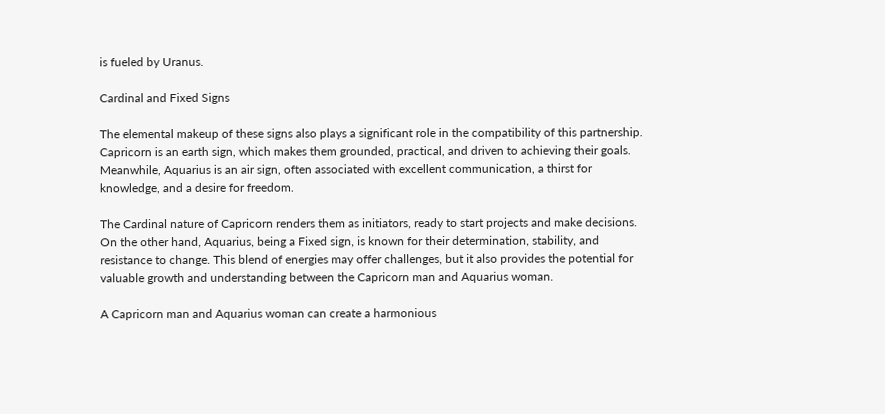is fueled by Uranus.

Cardinal and Fixed Signs

The elemental makeup of these signs also plays a significant role in the compatibility of this partnership. Capricorn is an earth sign, which makes them grounded, practical, and driven to achieving their goals. Meanwhile, Aquarius is an air sign, often associated with excellent communication, a thirst for knowledge, and a desire for freedom.

The Cardinal nature of Capricorn renders them as initiators, ready to start projects and make decisions. On the other hand, Aquarius, being a Fixed sign, is known for their determination, stability, and resistance to change. This blend of energies may offer challenges, but it also provides the potential for valuable growth and understanding between the Capricorn man and Aquarius woman.

A Capricorn man and Aquarius woman can create a harmonious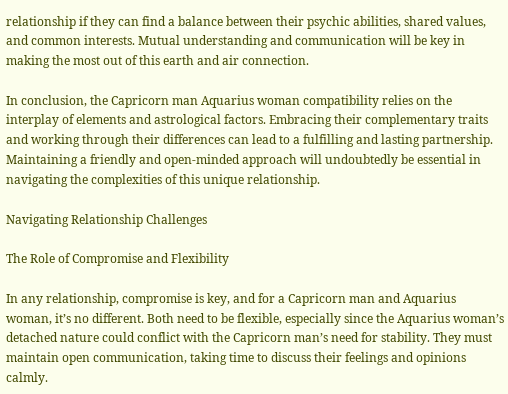relationship if they can find a balance between their psychic abilities, shared values, and common interests. Mutual understanding and communication will be key in making the most out of this earth and air connection.

In conclusion, the Capricorn man Aquarius woman compatibility relies on the interplay of elements and astrological factors. Embracing their complementary traits and working through their differences can lead to a fulfilling and lasting partnership. Maintaining a friendly and open-minded approach will undoubtedly be essential in navigating the complexities of this unique relationship.

Navigating Relationship Challenges

The Role of Compromise and Flexibility

In any relationship, compromise is key, and for a Capricorn man and Aquarius woman, it’s no different. Both need to be flexible, especially since the Aquarius woman’s detached nature could conflict with the Capricorn man’s need for stability. They must maintain open communication, taking time to discuss their feelings and opinions calmly.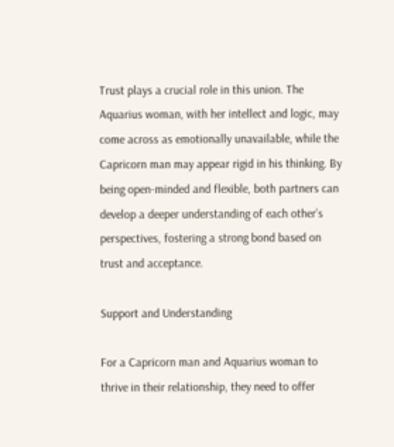Trust plays a crucial role in this union. The Aquarius woman, with her intellect and logic, may come across as emotionally unavailable, while the Capricorn man may appear rigid in his thinking. By being open-minded and flexible, both partners can develop a deeper understanding of each other’s perspectives, fostering a strong bond based on trust and acceptance.

Support and Understanding

For a Capricorn man and Aquarius woman to thrive in their relationship, they need to offer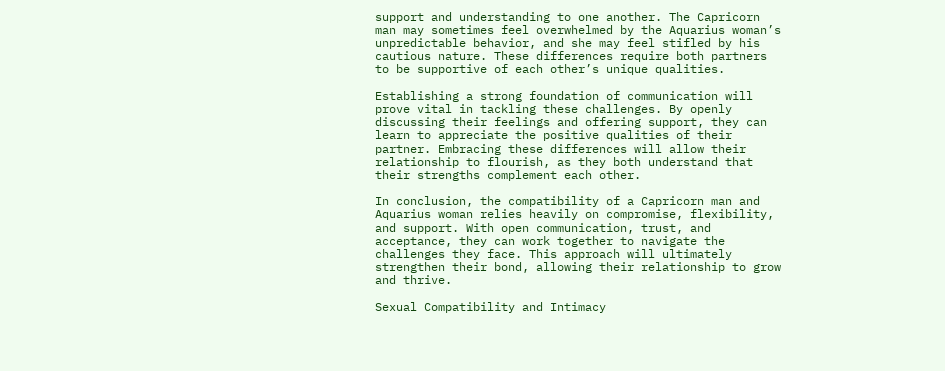support and understanding to one another. The Capricorn man may sometimes feel overwhelmed by the Aquarius woman’s unpredictable behavior, and she may feel stifled by his cautious nature. These differences require both partners to be supportive of each other’s unique qualities.

Establishing a strong foundation of communication will prove vital in tackling these challenges. By openly discussing their feelings and offering support, they can learn to appreciate the positive qualities of their partner. Embracing these differences will allow their relationship to flourish, as they both understand that their strengths complement each other.

In conclusion, the compatibility of a Capricorn man and Aquarius woman relies heavily on compromise, flexibility, and support. With open communication, trust, and acceptance, they can work together to navigate the challenges they face. This approach will ultimately strengthen their bond, allowing their relationship to grow and thrive.

Sexual Compatibility and Intimacy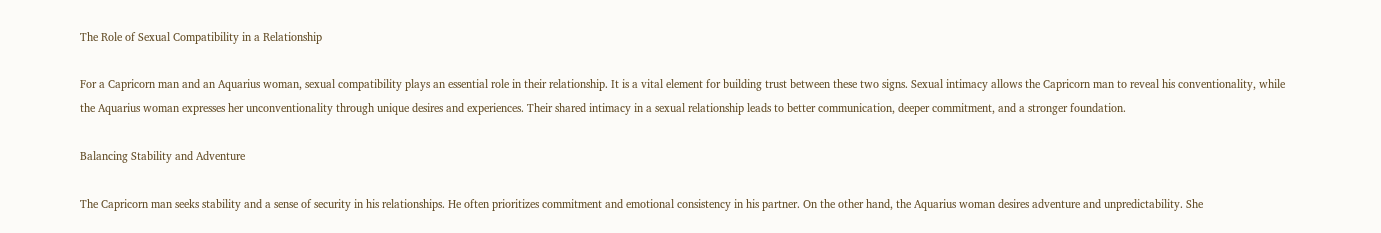The Role of Sexual Compatibility in a Relationship

For a Capricorn man and an Aquarius woman, sexual compatibility plays an essential role in their relationship. It is a vital element for building trust between these two signs. Sexual intimacy allows the Capricorn man to reveal his conventionality, while the Aquarius woman expresses her unconventionality through unique desires and experiences. Their shared intimacy in a sexual relationship leads to better communication, deeper commitment, and a stronger foundation.

Balancing Stability and Adventure

The Capricorn man seeks stability and a sense of security in his relationships. He often prioritizes commitment and emotional consistency in his partner. On the other hand, the Aquarius woman desires adventure and unpredictability. She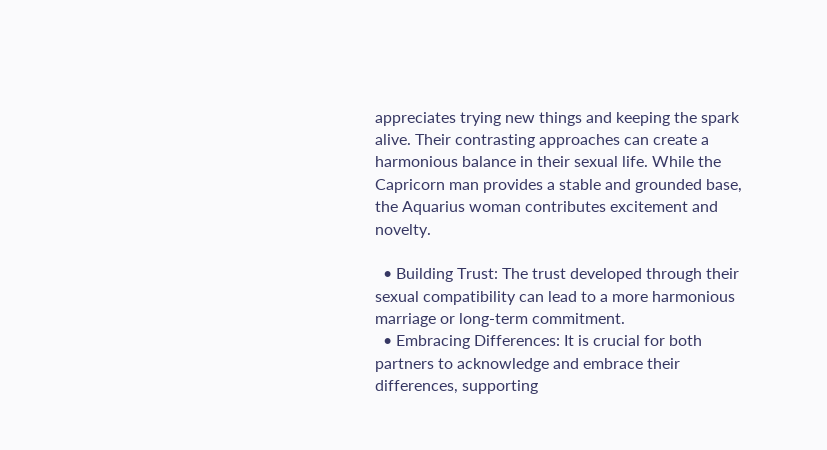appreciates trying new things and keeping the spark alive. Their contrasting approaches can create a harmonious balance in their sexual life. While the Capricorn man provides a stable and grounded base, the Aquarius woman contributes excitement and novelty.

  • Building Trust: The trust developed through their sexual compatibility can lead to a more harmonious marriage or long-term commitment.
  • Embracing Differences: It is crucial for both partners to acknowledge and embrace their differences, supporting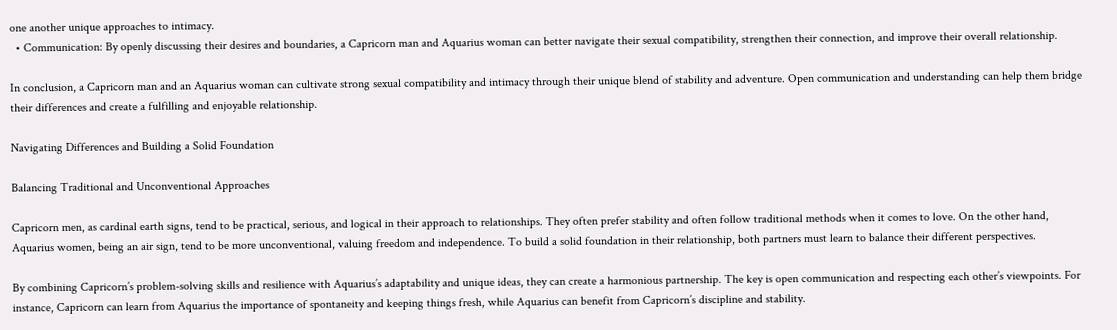one another unique approaches to intimacy.
  • Communication: By openly discussing their desires and boundaries, a Capricorn man and Aquarius woman can better navigate their sexual compatibility, strengthen their connection, and improve their overall relationship.

In conclusion, a Capricorn man and an Aquarius woman can cultivate strong sexual compatibility and intimacy through their unique blend of stability and adventure. Open communication and understanding can help them bridge their differences and create a fulfilling and enjoyable relationship.

Navigating Differences and Building a Solid Foundation

Balancing Traditional and Unconventional Approaches

Capricorn men, as cardinal earth signs, tend to be practical, serious, and logical in their approach to relationships. They often prefer stability and often follow traditional methods when it comes to love. On the other hand, Aquarius women, being an air sign, tend to be more unconventional, valuing freedom and independence. To build a solid foundation in their relationship, both partners must learn to balance their different perspectives.

By combining Capricorn’s problem-solving skills and resilience with Aquarius’s adaptability and unique ideas, they can create a harmonious partnership. The key is open communication and respecting each other’s viewpoints. For instance, Capricorn can learn from Aquarius the importance of spontaneity and keeping things fresh, while Aquarius can benefit from Capricorn’s discipline and stability.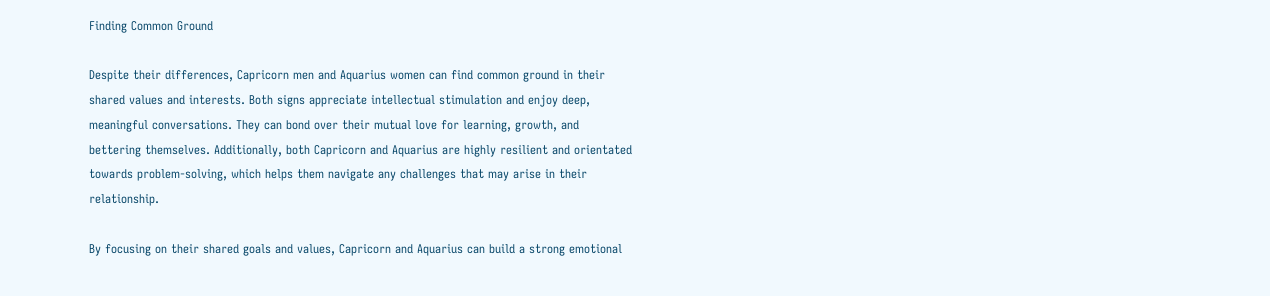Finding Common Ground

Despite their differences, Capricorn men and Aquarius women can find common ground in their shared values and interests. Both signs appreciate intellectual stimulation and enjoy deep, meaningful conversations. They can bond over their mutual love for learning, growth, and bettering themselves. Additionally, both Capricorn and Aquarius are highly resilient and orientated towards problem-solving, which helps them navigate any challenges that may arise in their relationship.

By focusing on their shared goals and values, Capricorn and Aquarius can build a strong emotional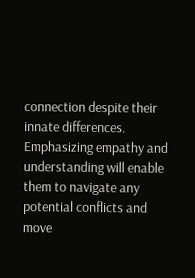connection despite their innate differences. Emphasizing empathy and understanding will enable them to navigate any potential conflicts and move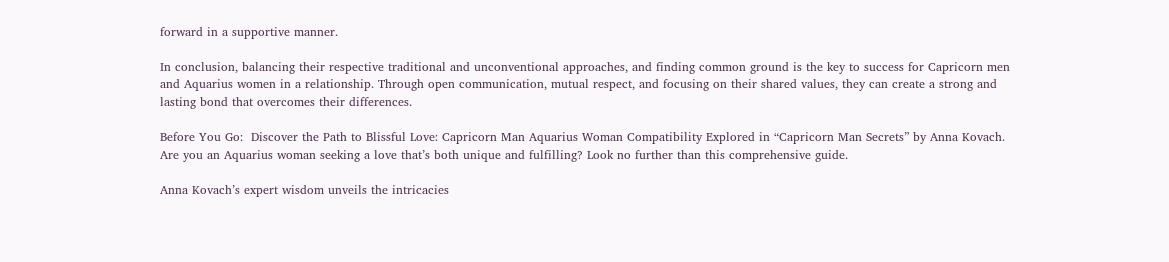forward in a supportive manner.

In conclusion, balancing their respective traditional and unconventional approaches, and finding common ground is the key to success for Capricorn men and Aquarius women in a relationship. Through open communication, mutual respect, and focusing on their shared values, they can create a strong and lasting bond that overcomes their differences.

Before You Go:  Discover the Path to Blissful Love: Capricorn Man Aquarius Woman Compatibility Explored in “Capricorn Man Secrets” by Anna Kovach. Are you an Aquarius woman seeking a love that’s both unique and fulfilling? Look no further than this comprehensive guide.

Anna Kovach’s expert wisdom unveils the intricacies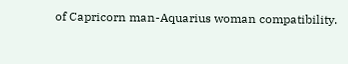of Capricorn man-Aquarius woman compatibility.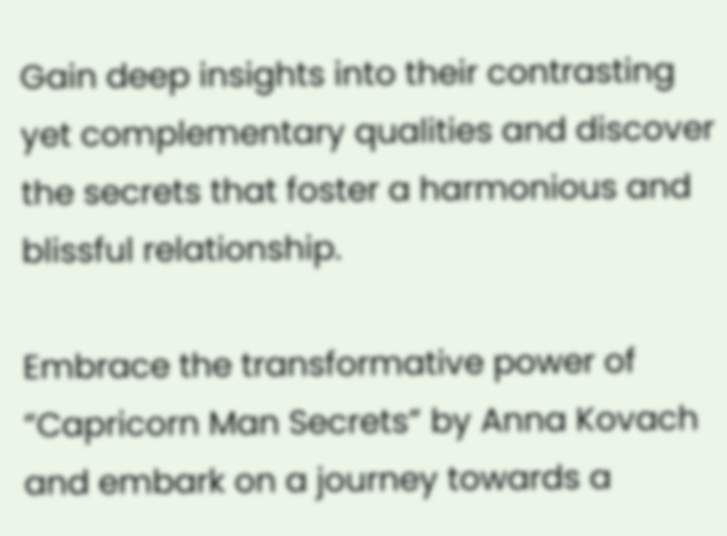Gain deep insights into their contrasting yet complementary qualities and discover the secrets that foster a harmonious and blissful relationship.

Embrace the transformative power of “Capricorn Man Secrets” by Anna Kovach and embark on a journey towards a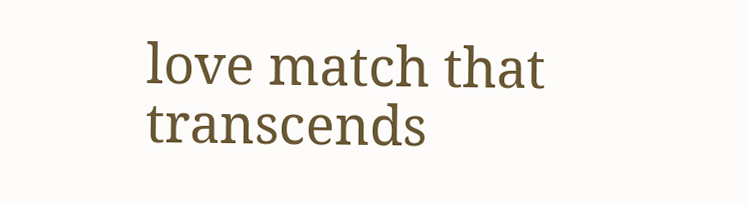love match that transcends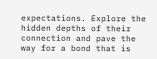expectations. Explore the hidden depths of their connection and pave the way for a bond that is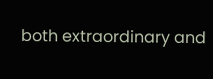both extraordinary and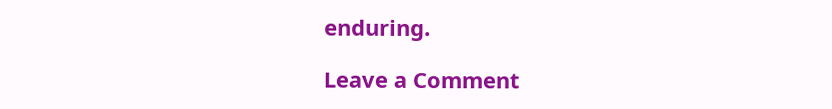enduring.

Leave a Comment